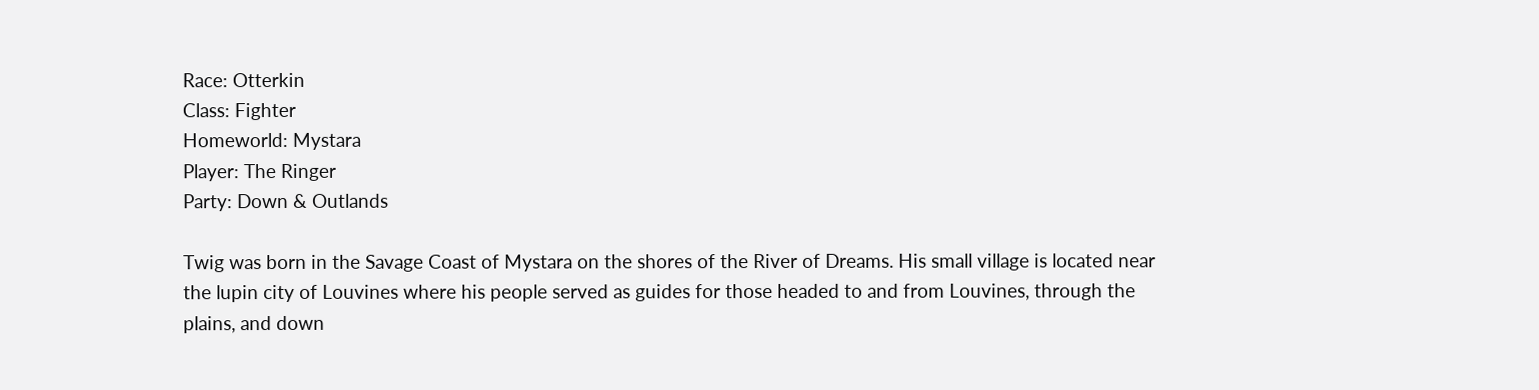Race: Otterkin
Class: Fighter
Homeworld: Mystara
Player: The Ringer
Party: Down & Outlands

Twig was born in the Savage Coast of Mystara on the shores of the River of Dreams. His small village is located near the lupin city of Louvines where his people served as guides for those headed to and from Louvines, through the plains, and down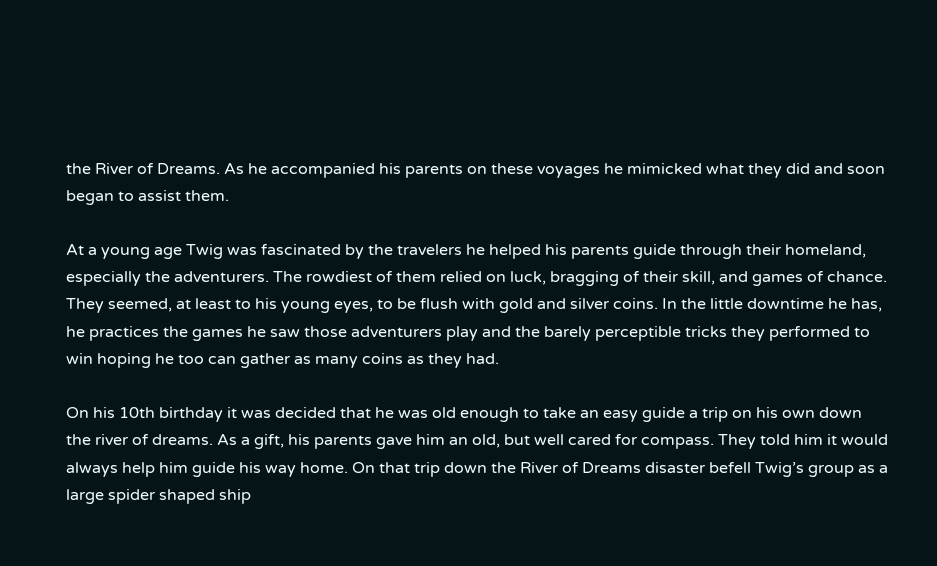the River of Dreams. As he accompanied his parents on these voyages he mimicked what they did and soon began to assist them.

At a young age Twig was fascinated by the travelers he helped his parents guide through their homeland, especially the adventurers. The rowdiest of them relied on luck, bragging of their skill, and games of chance. They seemed, at least to his young eyes, to be flush with gold and silver coins. In the little downtime he has, he practices the games he saw those adventurers play and the barely perceptible tricks they performed to win hoping he too can gather as many coins as they had.

On his 10th birthday it was decided that he was old enough to take an easy guide a trip on his own down the river of dreams. As a gift, his parents gave him an old, but well cared for compass. They told him it would always help him guide his way home. On that trip down the River of Dreams disaster befell Twig’s group as a large spider shaped ship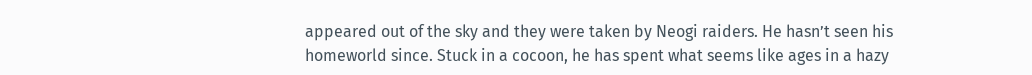appeared out of the sky and they were taken by Neogi raiders. He hasn’t seen his homeworld since. Stuck in a cocoon, he has spent what seems like ages in a hazy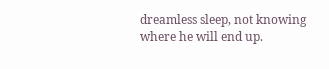dreamless sleep, not knowing where he will end up.